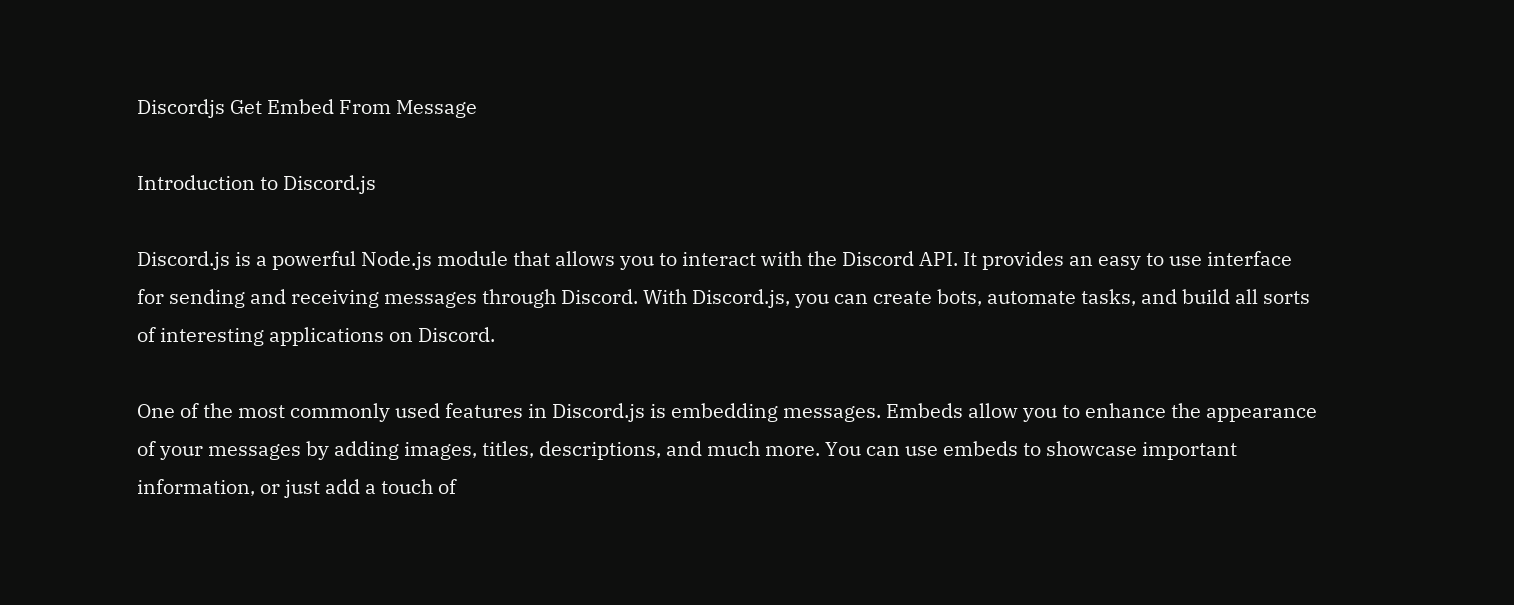Discordjs Get Embed From Message

Introduction to Discord.js

Discord.js is a powerful Node.js module that allows you to interact with the Discord API. It provides an easy to use interface for sending and receiving messages through Discord. With Discord.js, you can create bots, automate tasks, and build all sorts of interesting applications on Discord.

One of the most commonly used features in Discord.js is embedding messages. Embeds allow you to enhance the appearance of your messages by adding images, titles, descriptions, and much more. You can use embeds to showcase important information, or just add a touch of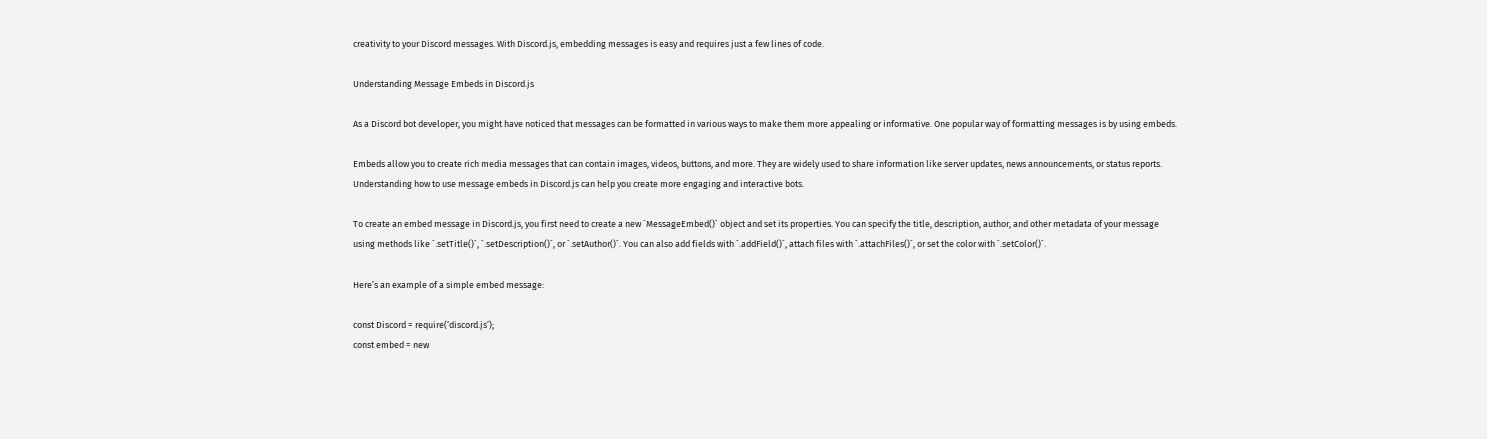creativity to your Discord messages. With Discord.js, embedding messages is easy and requires just a few lines of code.

Understanding Message Embeds in Discord.js

As a Discord bot developer, you might have noticed that messages can be formatted in various ways to make them more appealing or informative. One popular way of formatting messages is by using embeds.

Embeds allow you to create rich media messages that can contain images, videos, buttons, and more. They are widely used to share information like server updates, news announcements, or status reports. Understanding how to use message embeds in Discord.js can help you create more engaging and interactive bots.

To create an embed message in Discord.js, you first need to create a new `MessageEmbed()` object and set its properties. You can specify the title, description, author, and other metadata of your message using methods like `.setTitle()`, `.setDescription()`, or `.setAuthor()`. You can also add fields with `.addField()`, attach files with `.attachFiles()`, or set the color with `.setColor()`.

Here’s an example of a simple embed message:

const Discord = require(‘discord.js’);
const embed = new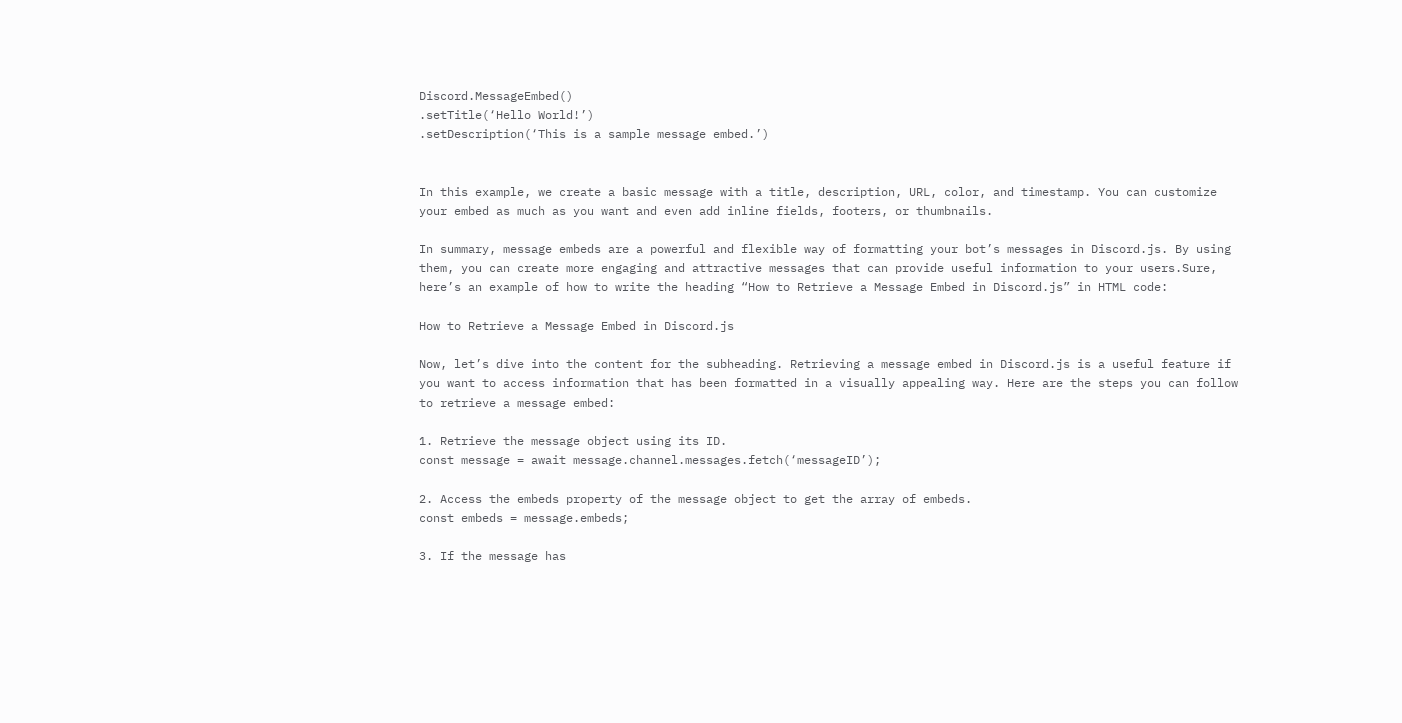Discord.MessageEmbed()
.setTitle(‘Hello World!’)
.setDescription(‘This is a sample message embed.’)


In this example, we create a basic message with a title, description, URL, color, and timestamp. You can customize your embed as much as you want and even add inline fields, footers, or thumbnails.

In summary, message embeds are a powerful and flexible way of formatting your bot’s messages in Discord.js. By using them, you can create more engaging and attractive messages that can provide useful information to your users.Sure, here’s an example of how to write the heading “How to Retrieve a Message Embed in Discord.js” in HTML code:

How to Retrieve a Message Embed in Discord.js

Now, let’s dive into the content for the subheading. Retrieving a message embed in Discord.js is a useful feature if you want to access information that has been formatted in a visually appealing way. Here are the steps you can follow to retrieve a message embed:

1. Retrieve the message object using its ID.
const message = await message.channel.messages.fetch(‘messageID’);

2. Access the embeds property of the message object to get the array of embeds.
const embeds = message.embeds;

3. If the message has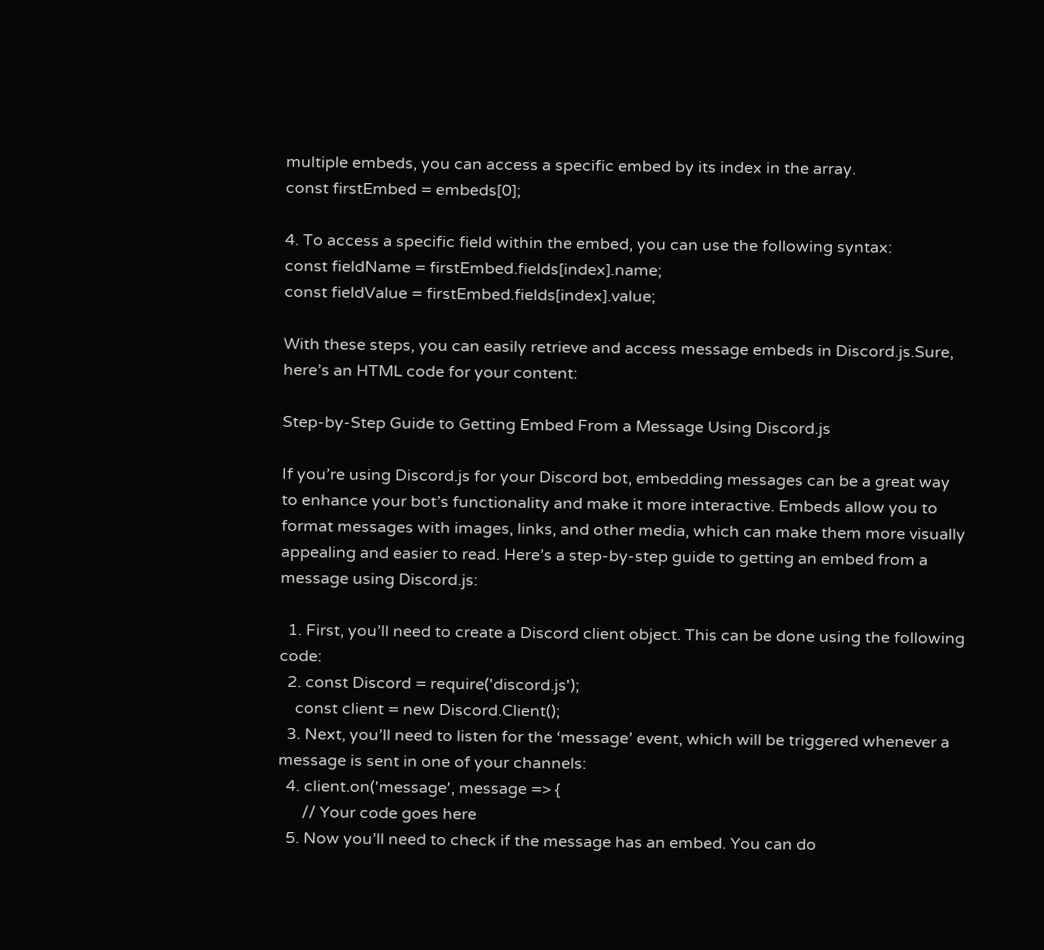multiple embeds, you can access a specific embed by its index in the array.
const firstEmbed = embeds[0];

4. To access a specific field within the embed, you can use the following syntax:
const fieldName = firstEmbed.fields[index].name;
const fieldValue = firstEmbed.fields[index].value;

With these steps, you can easily retrieve and access message embeds in Discord.js.Sure, here’s an HTML code for your content:

Step-by-Step Guide to Getting Embed From a Message Using Discord.js

If you’re using Discord.js for your Discord bot, embedding messages can be a great way to enhance your bot’s functionality and make it more interactive. Embeds allow you to format messages with images, links, and other media, which can make them more visually appealing and easier to read. Here’s a step-by-step guide to getting an embed from a message using Discord.js:

  1. First, you’ll need to create a Discord client object. This can be done using the following code:
  2. const Discord = require('discord.js');
    const client = new Discord.Client();
  3. Next, you’ll need to listen for the ‘message’ event, which will be triggered whenever a message is sent in one of your channels:
  4. client.on('message', message => {
      // Your code goes here
  5. Now you’ll need to check if the message has an embed. You can do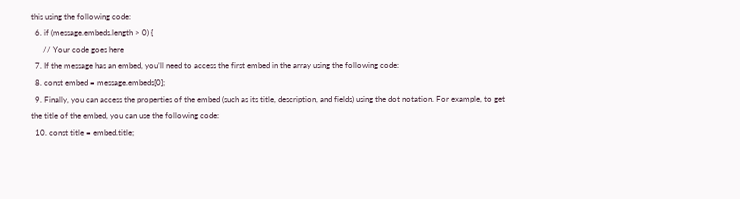this using the following code:
  6. if (message.embeds.length > 0) {
      // Your code goes here
  7. If the message has an embed, you’ll need to access the first embed in the array using the following code:
  8. const embed = message.embeds[0];
  9. Finally, you can access the properties of the embed (such as its title, description, and fields) using the dot notation. For example, to get the title of the embed, you can use the following code:
  10. const title = embed.title;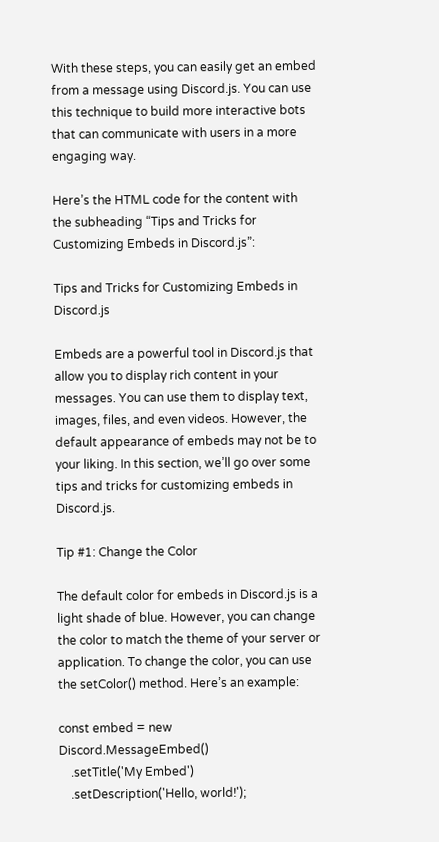With these steps, you can easily get an embed from a message using Discord.js. You can use this technique to build more interactive bots that can communicate with users in a more engaging way.

Here’s the HTML code for the content with the subheading “Tips and Tricks for Customizing Embeds in Discord.js”:

Tips and Tricks for Customizing Embeds in Discord.js

Embeds are a powerful tool in Discord.js that allow you to display rich content in your messages. You can use them to display text, images, files, and even videos. However, the default appearance of embeds may not be to your liking. In this section, we’ll go over some tips and tricks for customizing embeds in Discord.js.

Tip #1: Change the Color

The default color for embeds in Discord.js is a light shade of blue. However, you can change the color to match the theme of your server or application. To change the color, you can use the setColor() method. Here’s an example:

const embed = new Discord.MessageEmbed()
    .setTitle('My Embed')
    .setDescription('Hello, world!');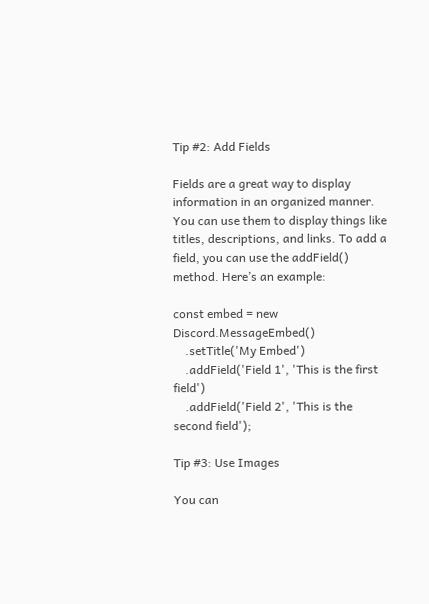Tip #2: Add Fields

Fields are a great way to display information in an organized manner. You can use them to display things like titles, descriptions, and links. To add a field, you can use the addField() method. Here’s an example:

const embed = new Discord.MessageEmbed()
    .setTitle('My Embed')
    .addField('Field 1', 'This is the first field')
    .addField('Field 2', 'This is the second field');

Tip #3: Use Images

You can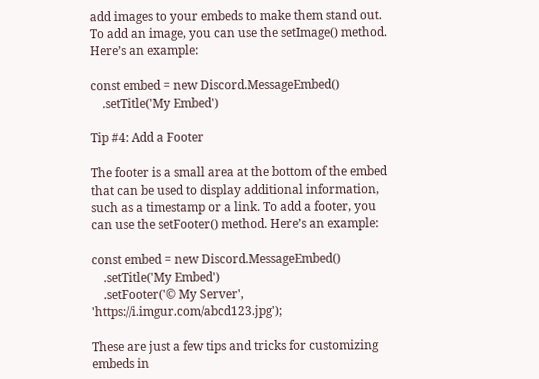add images to your embeds to make them stand out. To add an image, you can use the setImage() method. Here’s an example:

const embed = new Discord.MessageEmbed()
    .setTitle('My Embed')

Tip #4: Add a Footer

The footer is a small area at the bottom of the embed that can be used to display additional information, such as a timestamp or a link. To add a footer, you can use the setFooter() method. Here’s an example:

const embed = new Discord.MessageEmbed()
    .setTitle('My Embed')
    .setFooter('© My Server', 'https://i.imgur.com/abcd123.jpg');

These are just a few tips and tricks for customizing embeds in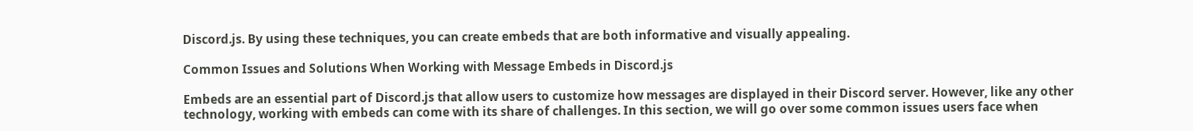Discord.js. By using these techniques, you can create embeds that are both informative and visually appealing.

Common Issues and Solutions When Working with Message Embeds in Discord.js

Embeds are an essential part of Discord.js that allow users to customize how messages are displayed in their Discord server. However, like any other technology, working with embeds can come with its share of challenges. In this section, we will go over some common issues users face when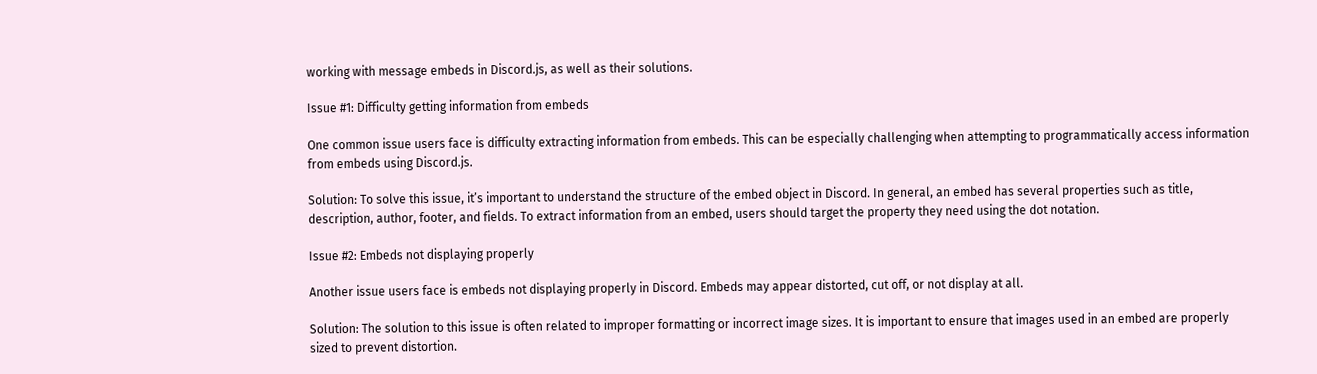working with message embeds in Discord.js, as well as their solutions.

Issue #1: Difficulty getting information from embeds

One common issue users face is difficulty extracting information from embeds. This can be especially challenging when attempting to programmatically access information from embeds using Discord.js.

Solution: To solve this issue, it’s important to understand the structure of the embed object in Discord. In general, an embed has several properties such as title, description, author, footer, and fields. To extract information from an embed, users should target the property they need using the dot notation.

Issue #2: Embeds not displaying properly

Another issue users face is embeds not displaying properly in Discord. Embeds may appear distorted, cut off, or not display at all.

Solution: The solution to this issue is often related to improper formatting or incorrect image sizes. It is important to ensure that images used in an embed are properly sized to prevent distortion.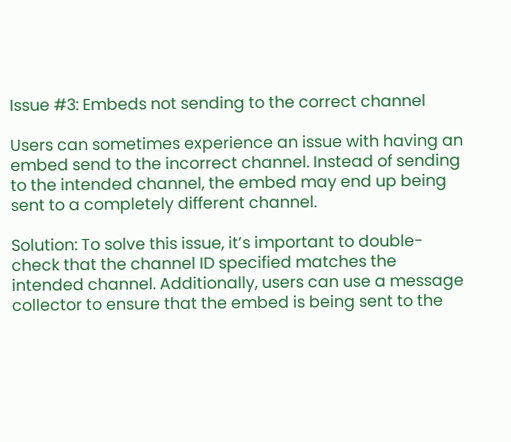Issue #3: Embeds not sending to the correct channel

Users can sometimes experience an issue with having an embed send to the incorrect channel. Instead of sending to the intended channel, the embed may end up being sent to a completely different channel.

Solution: To solve this issue, it’s important to double-check that the channel ID specified matches the intended channel. Additionally, users can use a message collector to ensure that the embed is being sent to the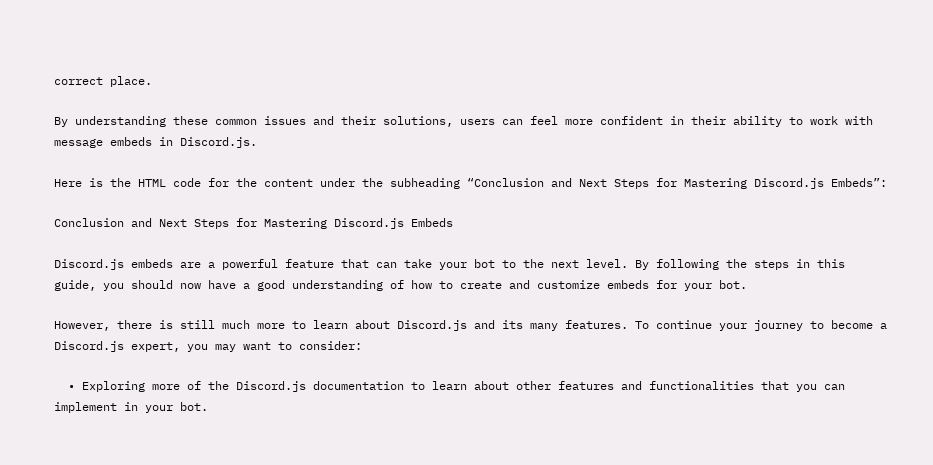correct place.

By understanding these common issues and their solutions, users can feel more confident in their ability to work with message embeds in Discord.js.

Here is the HTML code for the content under the subheading “Conclusion and Next Steps for Mastering Discord.js Embeds”:

Conclusion and Next Steps for Mastering Discord.js Embeds

Discord.js embeds are a powerful feature that can take your bot to the next level. By following the steps in this guide, you should now have a good understanding of how to create and customize embeds for your bot.

However, there is still much more to learn about Discord.js and its many features. To continue your journey to become a Discord.js expert, you may want to consider:

  • Exploring more of the Discord.js documentation to learn about other features and functionalities that you can implement in your bot.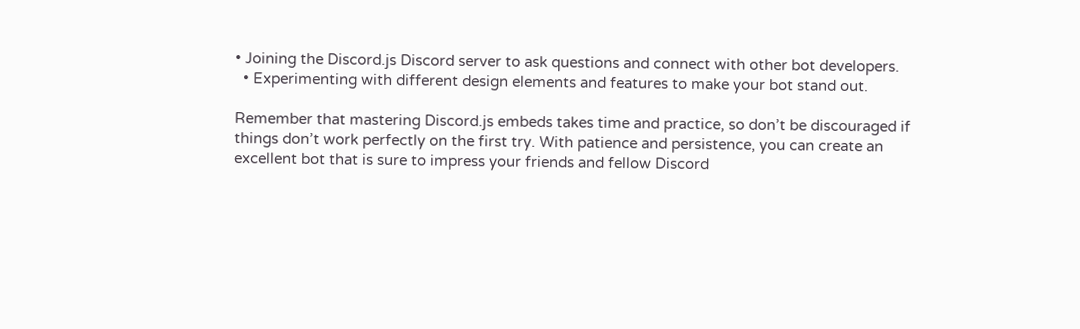• Joining the Discord.js Discord server to ask questions and connect with other bot developers.
  • Experimenting with different design elements and features to make your bot stand out.

Remember that mastering Discord.js embeds takes time and practice, so don’t be discouraged if things don’t work perfectly on the first try. With patience and persistence, you can create an excellent bot that is sure to impress your friends and fellow Discord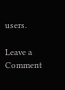users.

Leave a Comment